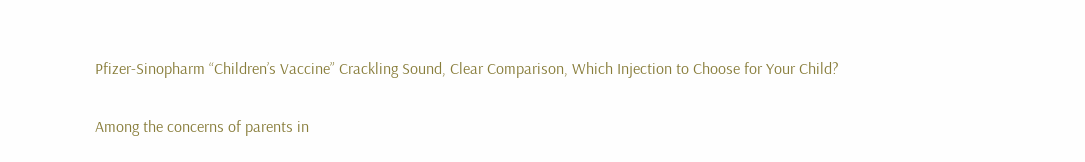Pfizer-Sinopharm “Children’s Vaccine” Crackling Sound, Clear Comparison, Which Injection to Choose for Your Child?

Among the concerns of parents in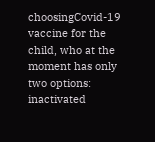choosingCovid-19 vaccine for the child, who at the moment has only two options: inactivated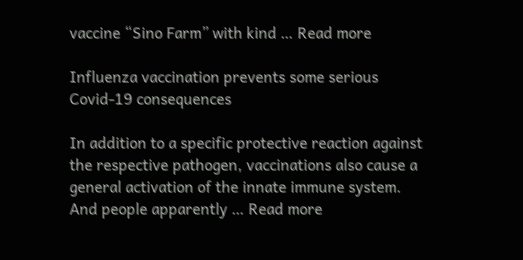vaccine “Sino Farm” with kind … Read more

Influenza vaccination prevents some serious Covid-19 consequences

In addition to a specific protective reaction against the respective pathogen, vaccinations also cause a general activation of the innate immune system. And people apparently … Read more